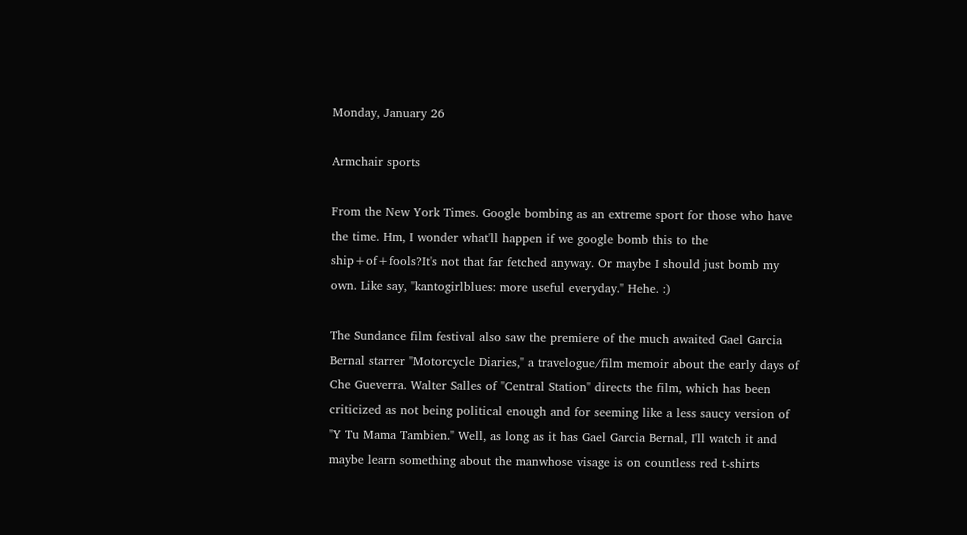Monday, January 26

Armchair sports

From the New York Times. Google bombing as an extreme sport for those who have the time. Hm, I wonder what'll happen if we google bomb this to the ship+of+fools?It's not that far fetched anyway. Or maybe I should just bomb my own. Like say, "kantogirlblues: more useful everyday." Hehe. :)

The Sundance film festival also saw the premiere of the much awaited Gael Garcia Bernal starrer "Motorcycle Diaries," a travelogue/film memoir about the early days of Che Gueverra. Walter Salles of "Central Station" directs the film, which has been criticized as not being political enough and for seeming like a less saucy version of "Y Tu Mama Tambien." Well, as long as it has Gael Garcia Bernal, I'll watch it and maybe learn something about the manwhose visage is on countless red t-shirts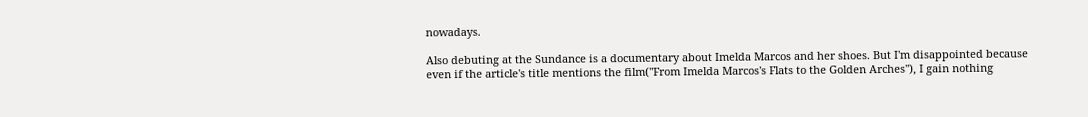nowadays.

Also debuting at the Sundance is a documentary about Imelda Marcos and her shoes. But I'm disappointed because even if the article's title mentions the film("From Imelda Marcos's Flats to the Golden Arches"), I gain nothing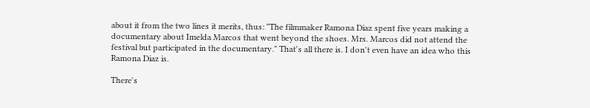about it from the two lines it merits, thus: "The filmmaker Ramona Diaz spent five years making a documentary about Imelda Marcos that went beyond the shoes. Mrs. Marcos did not attend the festival but participated in the documentary." That's all there is. I don't even have an idea who this Ramona Diaz is.

There's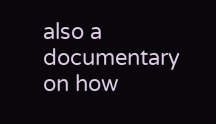also a documentary on how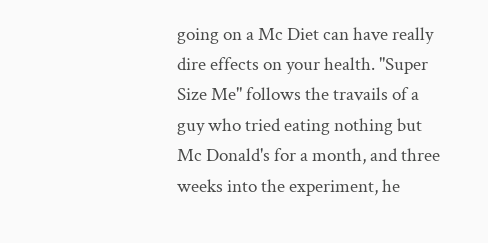going on a Mc Diet can have really dire effects on your health. "Super Size Me" follows the travails of a guy who tried eating nothing but Mc Donald's for a month, and three weeks into the experiment, he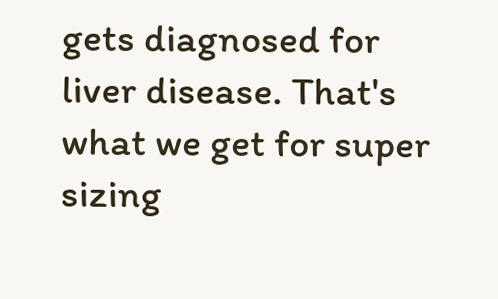gets diagnosed for liver disease. That's what we get for super sizing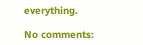everything.

No comments: